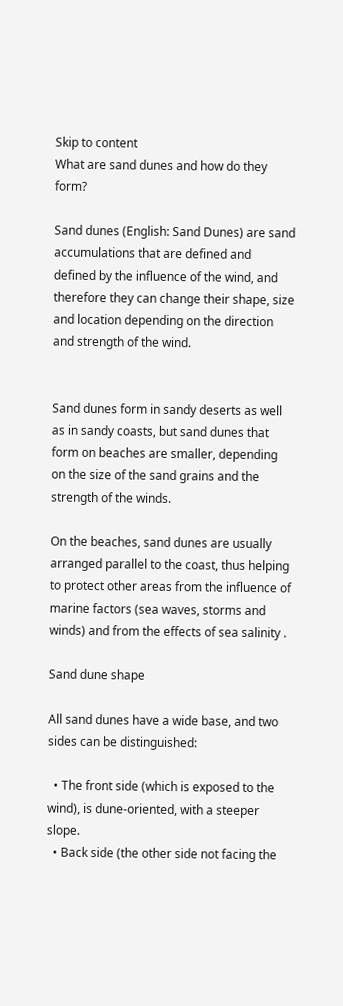Skip to content
What are sand dunes and how do they form?

Sand dunes (English: Sand Dunes) are sand accumulations that are defined and defined by the influence of the wind, and therefore they can change their shape, size and location depending on the direction and strength of the wind.


Sand dunes form in sandy deserts as well as in sandy coasts, but sand dunes that form on beaches are smaller, depending on the size of the sand grains and the strength of the winds.

On the beaches, sand dunes are usually arranged parallel to the coast, thus helping to protect other areas from the influence of marine factors (sea waves, storms and winds) and from the effects of sea salinity .

Sand dune shape

All sand dunes have a wide base, and two sides can be distinguished:

  • The front side (which is exposed to the wind), is dune-oriented, with a steeper slope.
  • Back side (the other side not facing the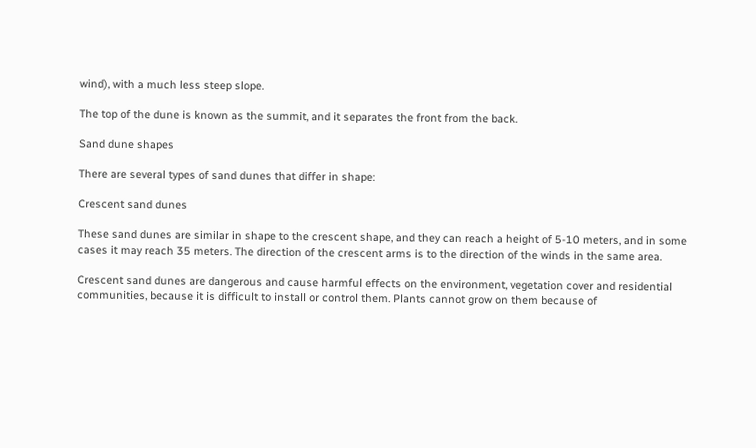wind), with a much less steep slope.

The top of the dune is known as the summit, and it separates the front from the back.

Sand dune shapes

There are several types of sand dunes that differ in shape:

Crescent sand dunes

These sand dunes are similar in shape to the crescent shape, and they can reach a height of 5-10 meters, and in some cases it may reach 35 meters. The direction of the crescent arms is to the direction of the winds in the same area.

Crescent sand dunes are dangerous and cause harmful effects on the environment, vegetation cover and residential communities, because it is difficult to install or control them. Plants cannot grow on them because of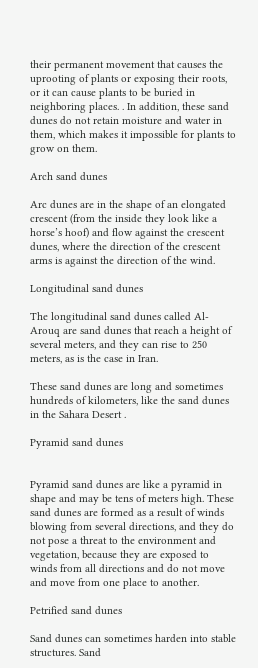their permanent movement that causes the uprooting of plants or exposing their roots, or it can cause plants to be buried in neighboring places. . In addition, these sand dunes do not retain moisture and water in them, which makes it impossible for plants to grow on them.

Arch sand dunes

Arc dunes are in the shape of an elongated crescent (from the inside they look like a horse’s hoof) and flow against the crescent dunes, where the direction of the crescent arms is against the direction of the wind.

Longitudinal sand dunes

The longitudinal sand dunes called Al-Arouq are sand dunes that reach a height of several meters, and they can rise to 250 meters, as is the case in Iran.

These sand dunes are long and sometimes hundreds of kilometers, like the sand dunes in the Sahara Desert .

Pyramid sand dunes


Pyramid sand dunes are like a pyramid in shape and may be tens of meters high. These sand dunes are formed as a result of winds blowing from several directions, and they do not pose a threat to the environment and vegetation, because they are exposed to winds from all directions and do not move and move from one place to another.

Petrified sand dunes

Sand dunes can sometimes harden into stable structures. Sand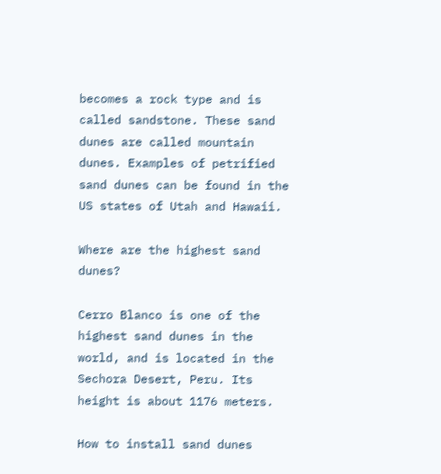becomes a rock type and is called sandstone. These sand dunes are called mountain dunes. Examples of petrified sand dunes can be found in the US states of Utah and Hawaii.

Where are the highest sand dunes?

Cerro Blanco is one of the highest sand dunes in the world, and is located in the Sechora Desert, Peru. Its height is about 1176 meters.

How to install sand dunes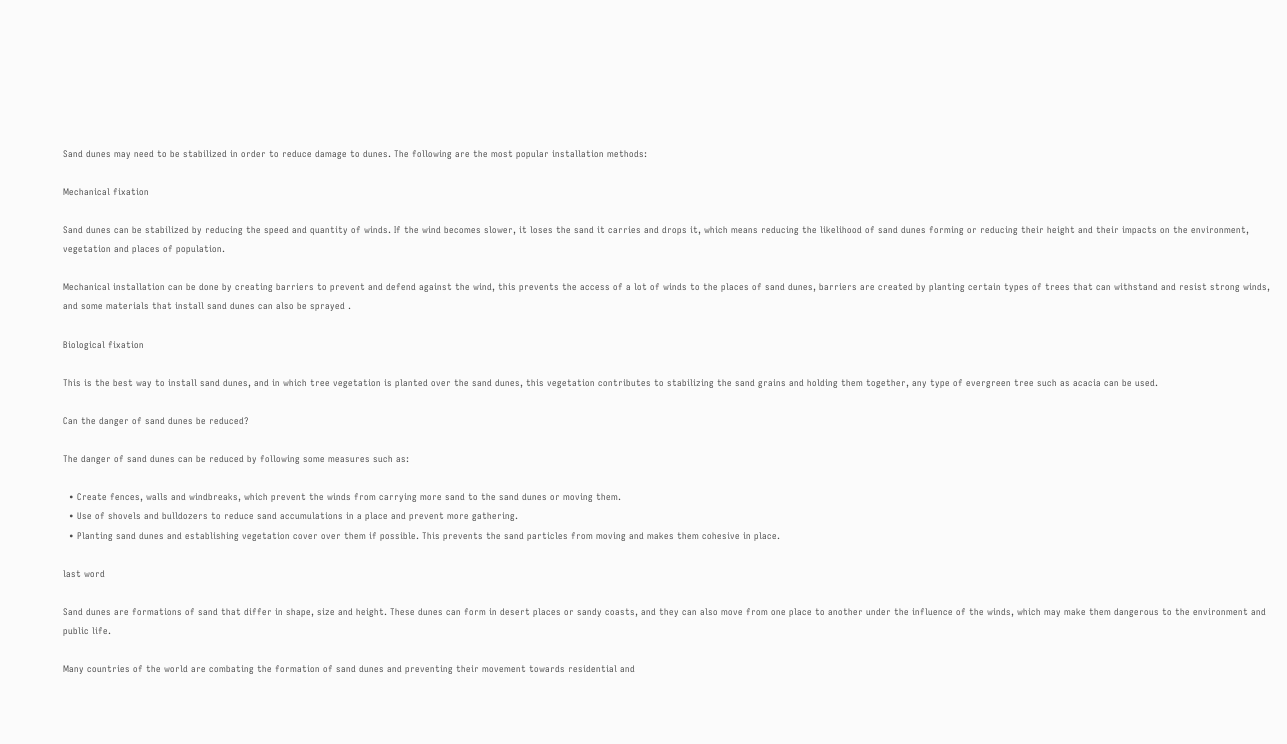Sand dunes may need to be stabilized in order to reduce damage to dunes. The following are the most popular installation methods:

Mechanical fixation

Sand dunes can be stabilized by reducing the speed and quantity of winds. If the wind becomes slower, it loses the sand it carries and drops it, which means reducing the likelihood of sand dunes forming or reducing their height and their impacts on the environment, vegetation and places of population.

Mechanical installation can be done by creating barriers to prevent and defend against the wind, this prevents the access of a lot of winds to the places of sand dunes, barriers are created by planting certain types of trees that can withstand and resist strong winds, and some materials that install sand dunes can also be sprayed .

Biological fixation

This is the best way to install sand dunes, and in which tree vegetation is planted over the sand dunes, this vegetation contributes to stabilizing the sand grains and holding them together, any type of evergreen tree such as acacia can be used.

Can the danger of sand dunes be reduced?

The danger of sand dunes can be reduced by following some measures such as:

  • Create fences, walls and windbreaks, which prevent the winds from carrying more sand to the sand dunes or moving them.
  • Use of shovels and bulldozers to reduce sand accumulations in a place and prevent more gathering.
  • Planting sand dunes and establishing vegetation cover over them if possible. This prevents the sand particles from moving and makes them cohesive in place.

last word

Sand dunes are formations of sand that differ in shape, size and height. These dunes can form in desert places or sandy coasts, and they can also move from one place to another under the influence of the winds, which may make them dangerous to the environment and public life.

Many countries of the world are combating the formation of sand dunes and preventing their movement towards residential and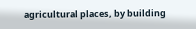agricultural places, by building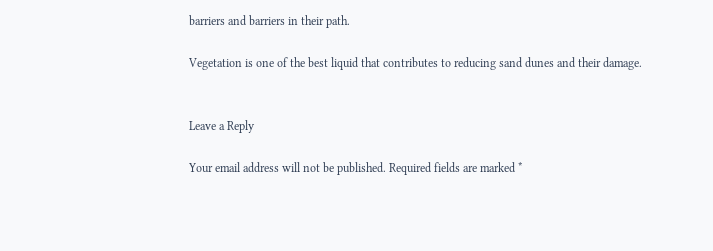barriers and barriers in their path.

Vegetation is one of the best liquid that contributes to reducing sand dunes and their damage.


Leave a Reply

Your email address will not be published. Required fields are marked *